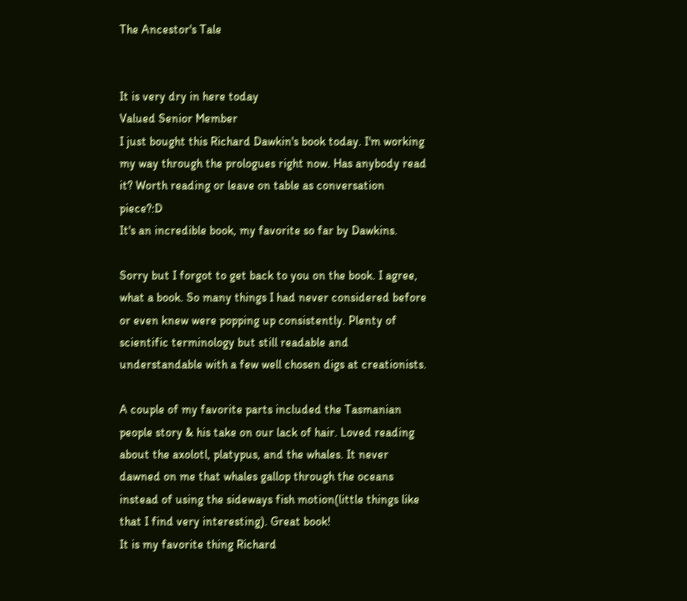The Ancestor's Tale


It is very dry in here today
Valued Senior Member
I just bought this Richard Dawkin's book today. I'm working my way through the prologues right now. Has anybody read it? Worth reading or leave on table as conversation piece?:D
It's an incredible book, my favorite so far by Dawkins.

Sorry but I forgot to get back to you on the book. I agree, what a book. So many things I had never considered before or even knew were popping up consistently. Plenty of scientific terminology but still readable and understandable with a few well chosen digs at creationists.

A couple of my favorite parts included the Tasmanian people story & his take on our lack of hair. Loved reading about the axolotl, platypus, and the whales. It never dawned on me that whales gallop through the oceans instead of using the sideways fish motion(little things like that I find very interesting). Great book!
It is my favorite thing Richard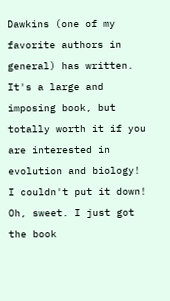Dawkins (one of my favorite authors in general) has written. It's a large and imposing book, but totally worth it if you are interested in evolution and biology! I couldn't put it down!
Oh, sweet. I just got the book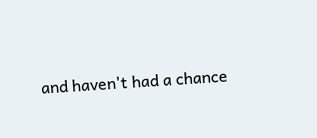and haven't had a chance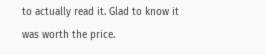to actually read it. Glad to know it was worth the price.